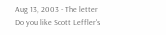Aug 13, 2003 - The letter
Do you like Scott Leffler's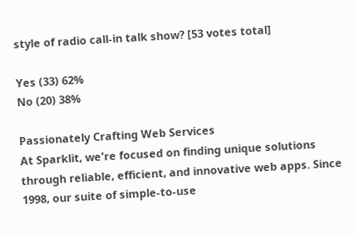style of radio call-in talk show? [53 votes total]

Yes (33) 62%
No (20) 38%

Passionately Crafting Web Services
At Sparklit, we're focused on finding unique solutions through reliable, efficient, and innovative web apps. Since 1998, our suite of simple-to-use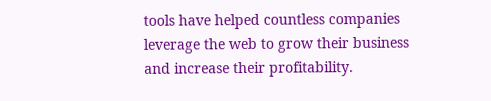tools have helped countless companies leverage the web to grow their business and increase their profitability.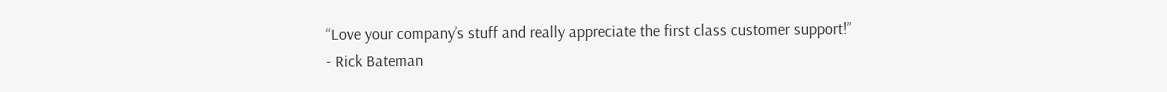“Love your company’s stuff and really appreciate the first class customer support!”
- Rick Bateman